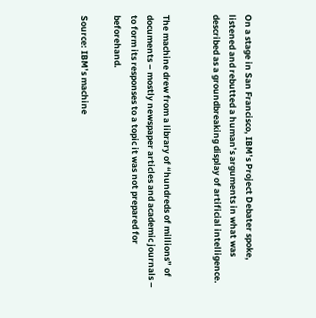On a stage in San Francisco, IBM’s Project Debater spoke, listened and rebutted a human’s arguments in what was described as a groundbreaking display of artificial intelligence.


The machine drew from a library of “hundreds of millions” of documents – mostly newspaper articles and academic journals – to form its responses to a topic it was not prepared for beforehand.

Source: IBM’s machine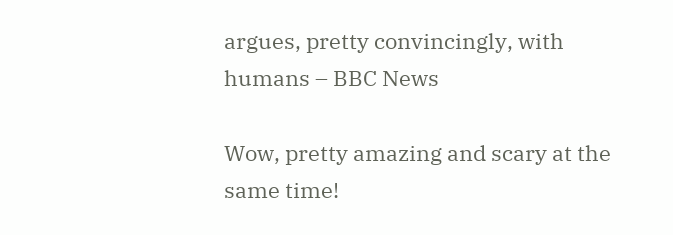argues, pretty convincingly, with humans – BBC News

Wow, pretty amazing and scary at the same time!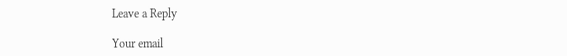Leave a Reply

Your email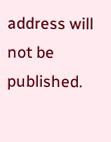address will not be published.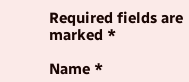Required fields are marked *

Name *